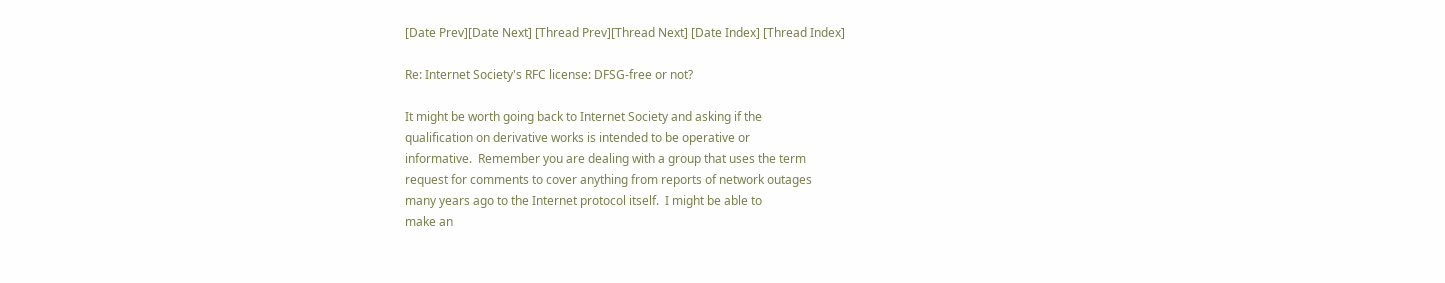[Date Prev][Date Next] [Thread Prev][Thread Next] [Date Index] [Thread Index]

Re: Internet Society's RFC license: DFSG-free or not?

It might be worth going back to Internet Society and asking if the
qualification on derivative works is intended to be operative or
informative.  Remember you are dealing with a group that uses the term
request for comments to cover anything from reports of network outages
many years ago to the Internet protocol itself.  I might be able to
make an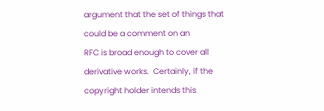argument that the set of things that could be a comment on an
RFC is broad enough to cover all derivative works.  Certainly, if the
copyright holder intends this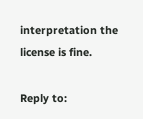interpretation the license is fine.

Reply to: